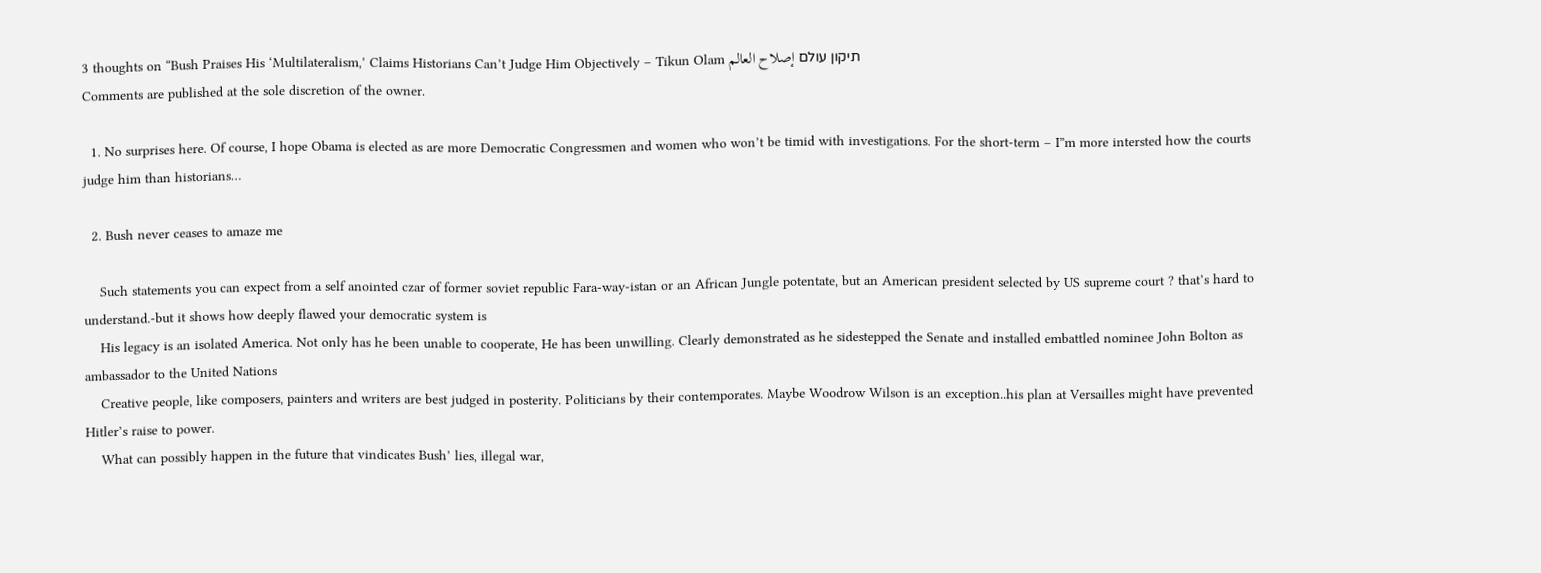3 thoughts on “Bush Praises His ‘Multilateralism,’ Claims Historians Can’t Judge Him Objectively – Tikun Olam תיקון עולם إصلاح العالم
Comments are published at the sole discretion of the owner.

  1. No surprises here. Of course, I hope Obama is elected as are more Democratic Congressmen and women who won’t be timid with investigations. For the short-term – I”m more intersted how the courts judge him than historians…

  2. Bush never ceases to amaze me

    Such statements you can expect from a self anointed czar of former soviet republic Fara-way-istan or an African Jungle potentate, but an American president selected by US supreme court ? that’s hard to understand.-but it shows how deeply flawed your democratic system is
    His legacy is an isolated America. Not only has he been unable to cooperate, He has been unwilling. Clearly demonstrated as he sidestepped the Senate and installed embattled nominee John Bolton as ambassador to the United Nations
    Creative people, like composers, painters and writers are best judged in posterity. Politicians by their contemporates. Maybe Woodrow Wilson is an exception..his plan at Versailles might have prevented Hitler’s raise to power.
    What can possibly happen in the future that vindicates Bush’ lies, illegal war,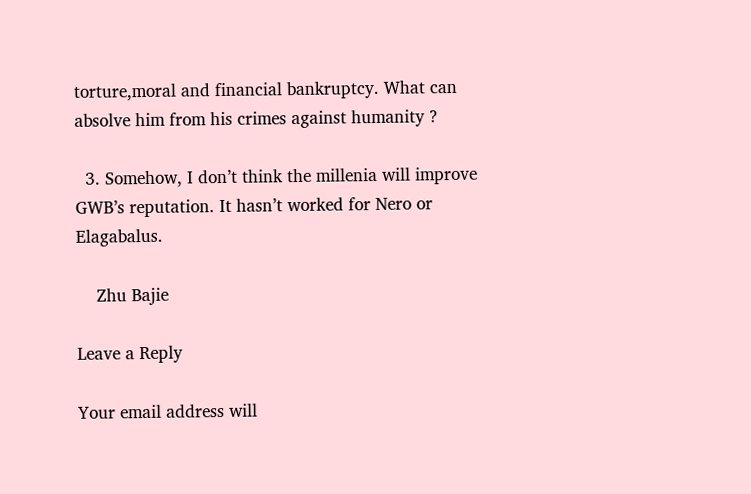torture,moral and financial bankruptcy. What can absolve him from his crimes against humanity ?

  3. Somehow, I don’t think the millenia will improve GWB’s reputation. It hasn’t worked for Nero or Elagabalus.

    Zhu Bajie

Leave a Reply

Your email address will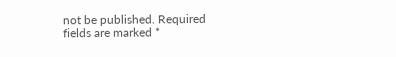not be published. Required fields are marked *